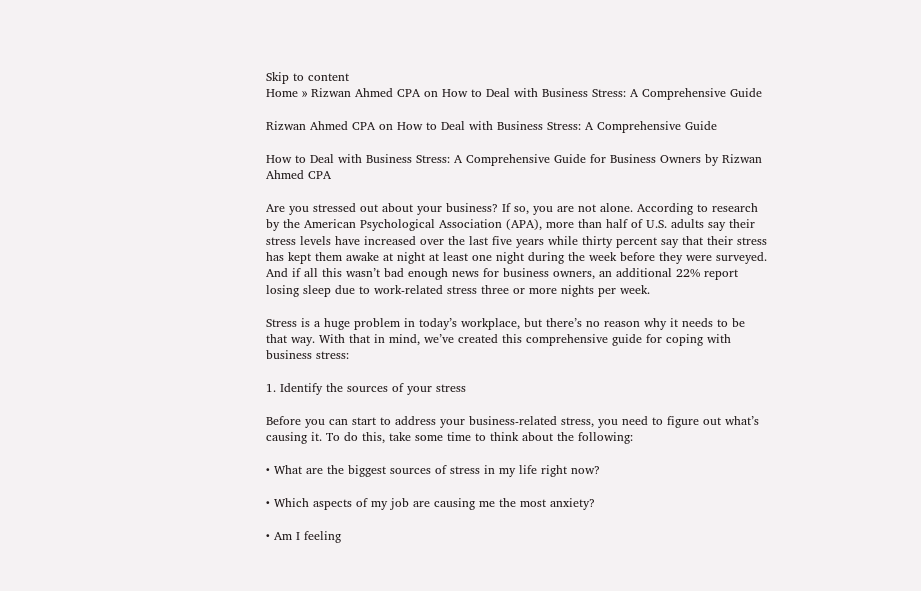Skip to content
Home » Rizwan Ahmed CPA on How to Deal with Business Stress: A Comprehensive Guide

Rizwan Ahmed CPA on How to Deal with Business Stress: A Comprehensive Guide

How to Deal with Business Stress: A Comprehensive Guide for Business Owners by Rizwan Ahmed CPA

Are you stressed out about your business? If so, you are not alone. According to research by the American Psychological Association (APA), more than half of U.S. adults say their stress levels have increased over the last five years while thirty percent say that their stress has kept them awake at night at least one night during the week before they were surveyed. And if all this wasn’t bad enough news for business owners, an additional 22% report losing sleep due to work-related stress three or more nights per week.

Stress is a huge problem in today’s workplace, but there’s no reason why it needs to be that way. With that in mind, we’ve created this comprehensive guide for coping with business stress:

1. Identify the sources of your stress

Before you can start to address your business-related stress, you need to figure out what’s causing it. To do this, take some time to think about the following:

• What are the biggest sources of stress in my life right now?

• Which aspects of my job are causing me the most anxiety?

• Am I feeling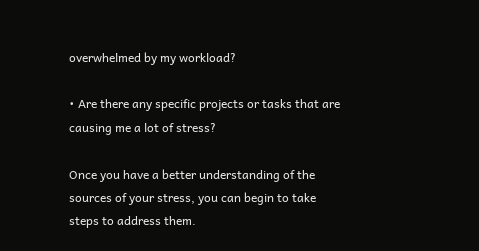overwhelmed by my workload?

• Are there any specific projects or tasks that are causing me a lot of stress?

Once you have a better understanding of the sources of your stress, you can begin to take steps to address them.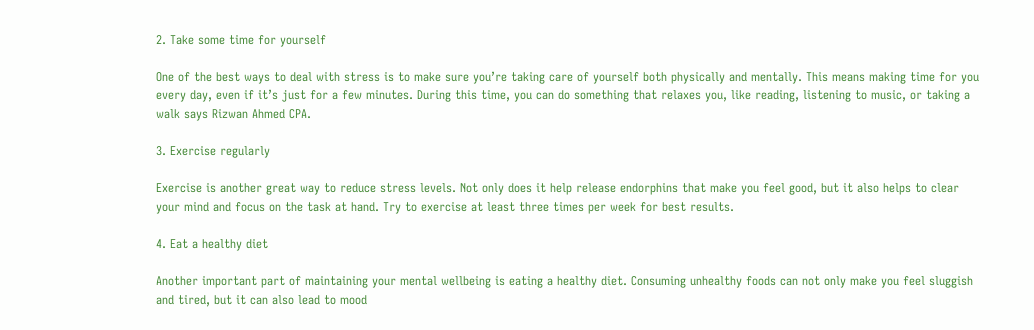2. Take some time for yourself

One of the best ways to deal with stress is to make sure you’re taking care of yourself both physically and mentally. This means making time for you every day, even if it’s just for a few minutes. During this time, you can do something that relaxes you, like reading, listening to music, or taking a walk says Rizwan Ahmed CPA.

3. Exercise regularly

Exercise is another great way to reduce stress levels. Not only does it help release endorphins that make you feel good, but it also helps to clear your mind and focus on the task at hand. Try to exercise at least three times per week for best results.

4. Eat a healthy diet

Another important part of maintaining your mental wellbeing is eating a healthy diet. Consuming unhealthy foods can not only make you feel sluggish and tired, but it can also lead to mood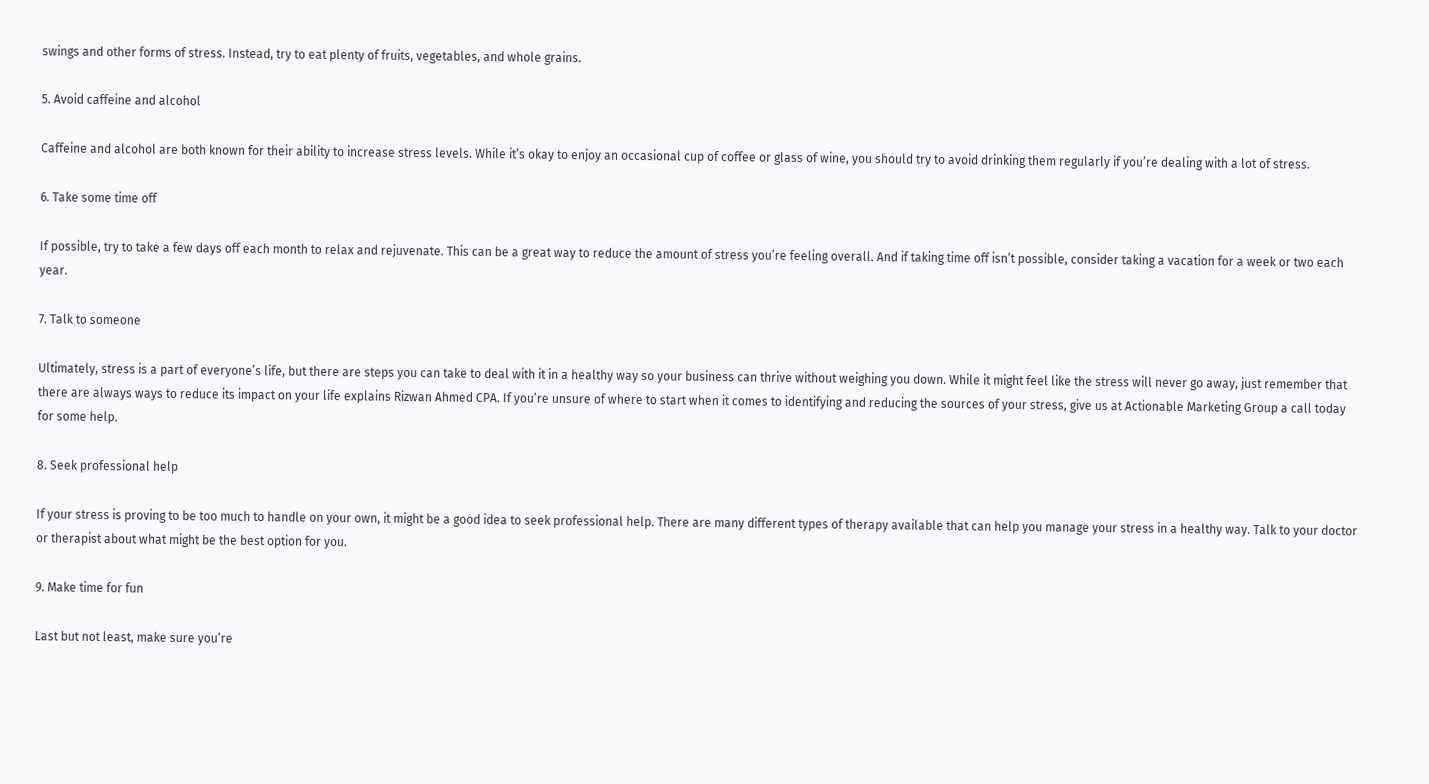swings and other forms of stress. Instead, try to eat plenty of fruits, vegetables, and whole grains.

5. Avoid caffeine and alcohol

Caffeine and alcohol are both known for their ability to increase stress levels. While it’s okay to enjoy an occasional cup of coffee or glass of wine, you should try to avoid drinking them regularly if you’re dealing with a lot of stress.

6. Take some time off

If possible, try to take a few days off each month to relax and rejuvenate. This can be a great way to reduce the amount of stress you’re feeling overall. And if taking time off isn’t possible, consider taking a vacation for a week or two each year.

7. Talk to someone

Ultimately, stress is a part of everyone’s life, but there are steps you can take to deal with it in a healthy way so your business can thrive without weighing you down. While it might feel like the stress will never go away, just remember that there are always ways to reduce its impact on your life explains Rizwan Ahmed CPA. If you’re unsure of where to start when it comes to identifying and reducing the sources of your stress, give us at Actionable Marketing Group a call today for some help.

8. Seek professional help

If your stress is proving to be too much to handle on your own, it might be a good idea to seek professional help. There are many different types of therapy available that can help you manage your stress in a healthy way. Talk to your doctor or therapist about what might be the best option for you.

9. Make time for fun

Last but not least, make sure you’re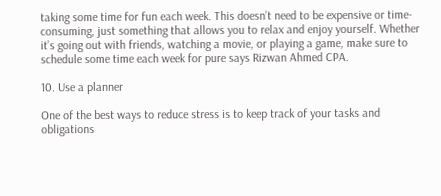taking some time for fun each week. This doesn’t need to be expensive or time-consuming, just something that allows you to relax and enjoy yourself. Whether it’s going out with friends, watching a movie, or playing a game, make sure to schedule some time each week for pure says Rizwan Ahmed CPA.

10. Use a planner

One of the best ways to reduce stress is to keep track of your tasks and obligations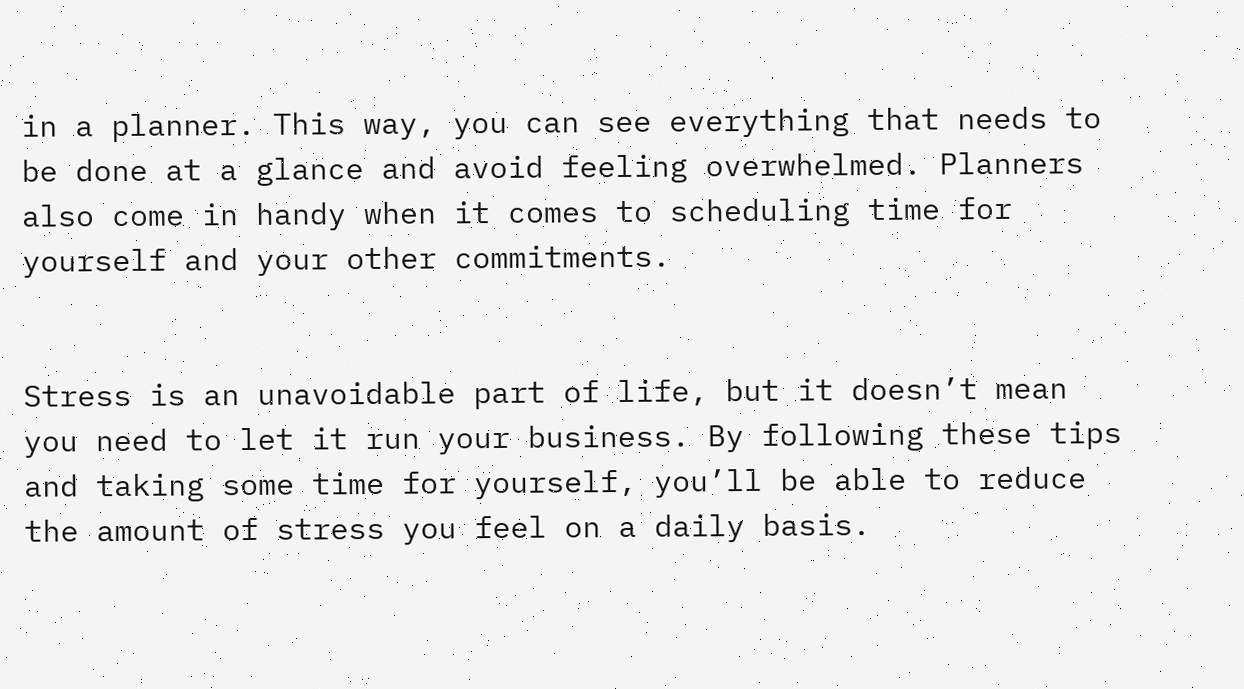in a planner. This way, you can see everything that needs to be done at a glance and avoid feeling overwhelmed. Planners also come in handy when it comes to scheduling time for yourself and your other commitments.


Stress is an unavoidable part of life, but it doesn’t mean you need to let it run your business. By following these tips and taking some time for yourself, you’ll be able to reduce the amount of stress you feel on a daily basis.